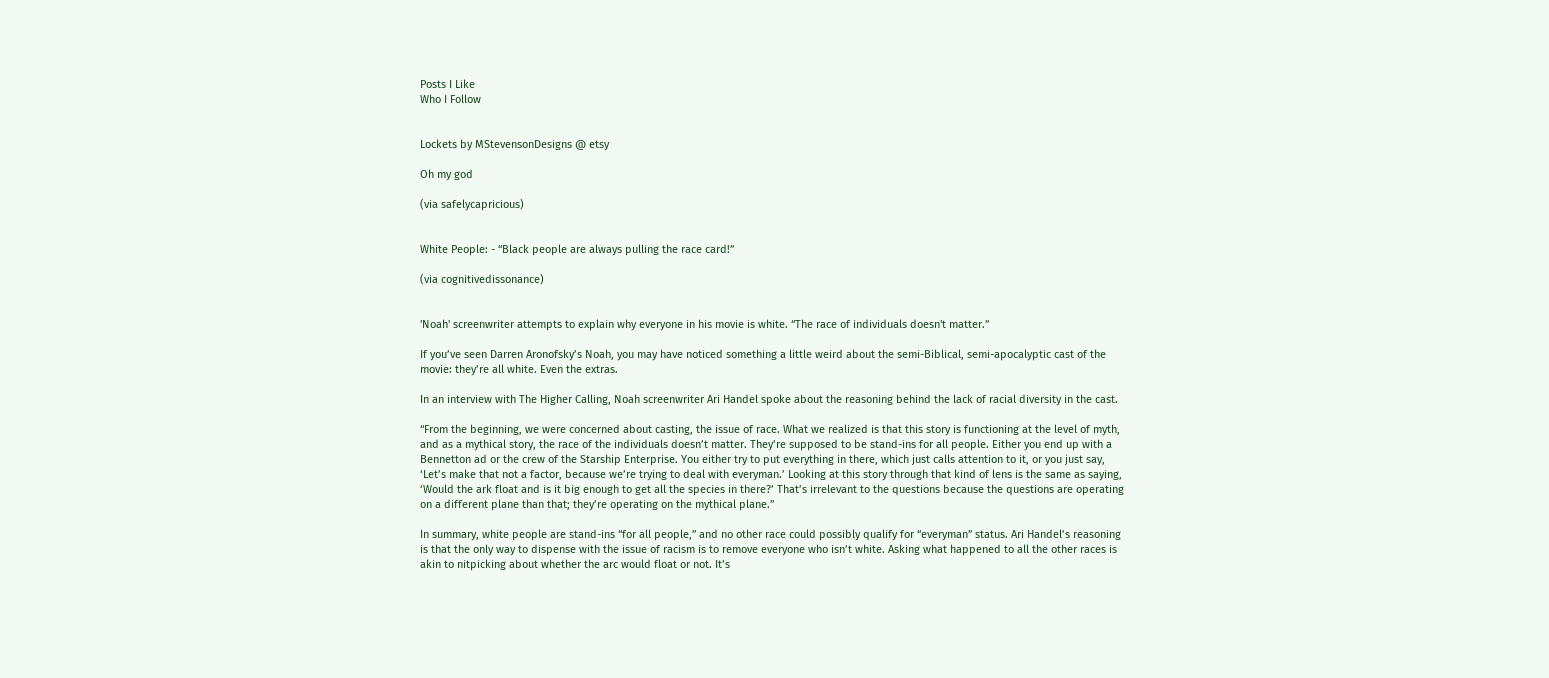Posts I Like
Who I Follow


Lockets by MStevensonDesigns @ etsy

Oh my god

(via safelycapricious)


White People: - “Black people are always pulling the race card!”

(via cognitivedissonance)


'Noah' screenwriter attempts to explain why everyone in his movie is white. “The race of individuals doesn't matter.”

If you’ve seen Darren Aronofsky’s Noah, you may have noticed something a little weird about the semi-Biblical, semi-apocalyptic cast of the movie: they’re all white. Even the extras.

In an interview with The Higher Calling, Noah screenwriter Ari Handel spoke about the reasoning behind the lack of racial diversity in the cast.

“From the beginning, we were concerned about casting, the issue of race. What we realized is that this story is functioning at the level of myth, and as a mythical story, the race of the individuals doesn’t matter. They’re supposed to be stand-ins for all people. Either you end up with a Bennetton ad or the crew of the Starship Enterprise. You either try to put everything in there, which just calls attention to it, or you just say, ‘Let’s make that not a factor, because we’re trying to deal with everyman.’ Looking at this story through that kind of lens is the same as saying, ‘Would the ark float and is it big enough to get all the species in there?’ That’s irrelevant to the questions because the questions are operating on a different plane than that; they’re operating on the mythical plane.”

In summary, white people are stand-ins “for all people,” and no other race could possibly qualify for “everyman” status. Ari Handel’s reasoning is that the only way to dispense with the issue of racism is to remove everyone who isn’t white. Asking what happened to all the other races is akin to nitpicking about whether the arc would float or not. It’s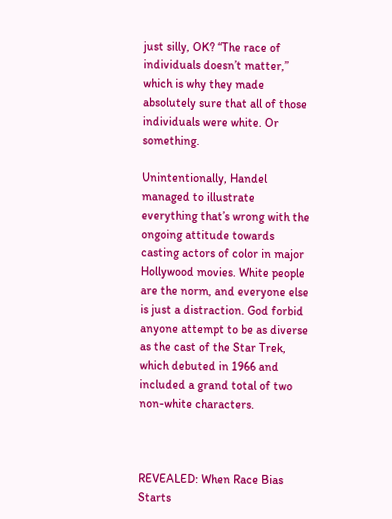just silly, OK? “The race of individuals doesn’t matter,” which is why they made absolutely sure that all of those individuals were white. Or something.

Unintentionally, Handel managed to illustrate everything that’s wrong with the ongoing attitude towards casting actors of color in major Hollywood movies. White people are the norm, and everyone else is just a distraction. God forbid anyone attempt to be as diverse as the cast of the Star Trek, which debuted in 1966 and included a grand total of two non-white characters.



REVEALED: When Race Bias Starts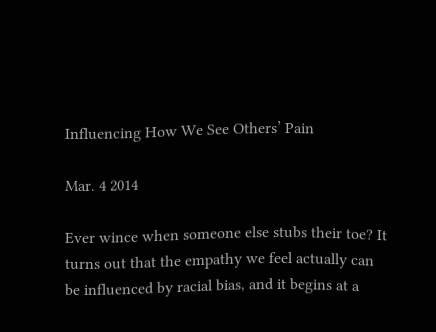Influencing How We See Others’ Pain

Mar. 4 2014

Ever wince when someone else stubs their toe? It turns out that the empathy we feel actually can be influenced by racial bias, and it begins at a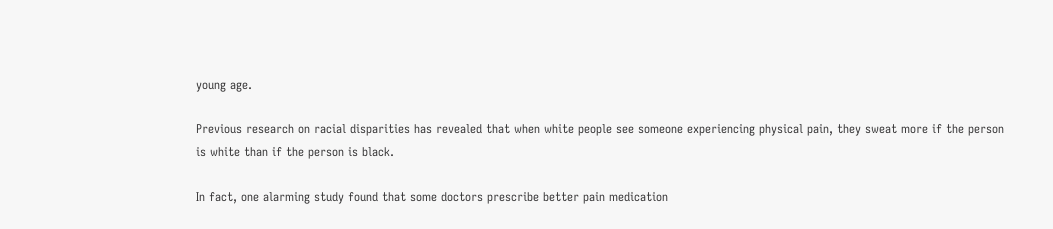young age.

Previous research on racial disparities has revealed that when white people see someone experiencing physical pain, they sweat more if the person is white than if the person is black.

In fact, one alarming study found that some doctors prescribe better pain medication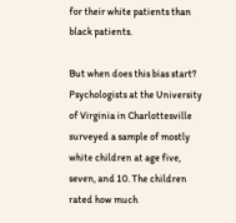for their white patients than black patients.

But when does this bias start? Psychologists at the University of Virginia in Charlottesville surveyed a sample of mostly white children at age five, seven, and 10. The children rated how much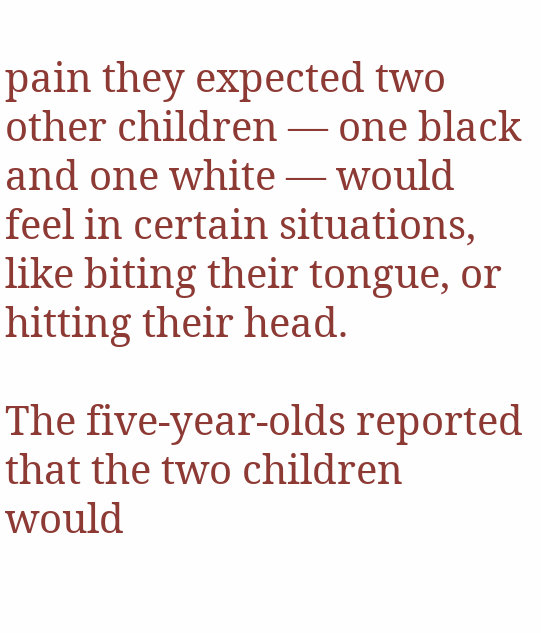pain they expected two other children — one black and one white — would feel in certain situations, like biting their tongue, or hitting their head.

The five-year-olds reported that the two children would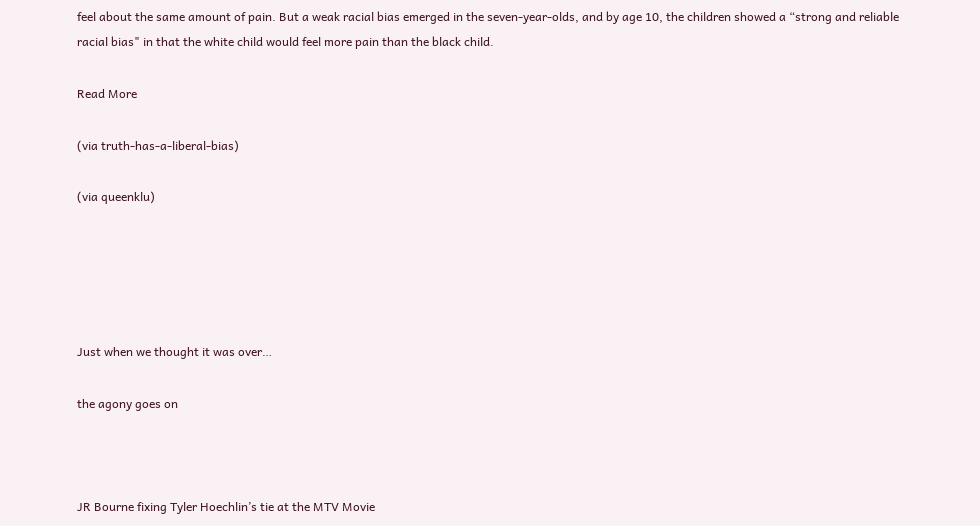feel about the same amount of pain. But a weak racial bias emerged in the seven-year-olds, and by age 10, the children showed a “strong and reliable racial bias" in that the white child would feel more pain than the black child.

Read More

(via truth-has-a-liberal-bias)

(via queenklu)





Just when we thought it was over…

the agony goes on



JR Bourne fixing Tyler Hoechlin’s tie at the MTV Movie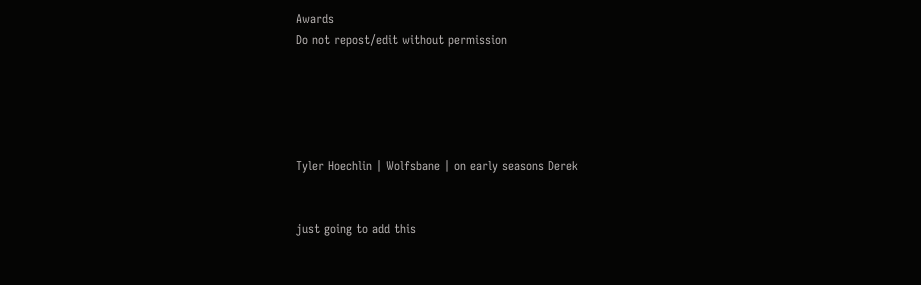Awards
Do not repost/edit without permission





Tyler Hoechlin | Wolfsbane | on early seasons Derek


just going to add this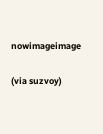nowimageimage

(via suzvoy)